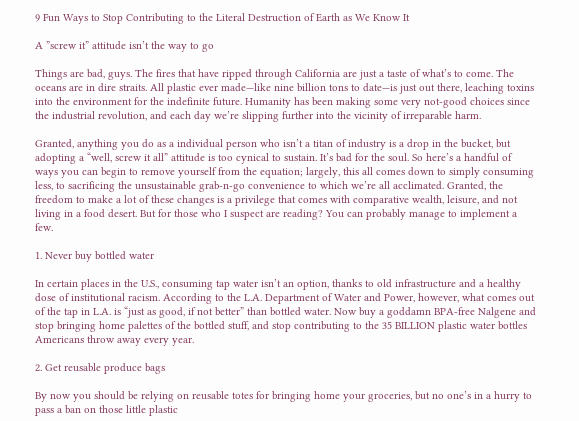9 Fun Ways to Stop Contributing to the Literal Destruction of Earth as We Know It

A ”screw it” attitude isn’t the way to go

Things are bad, guys. The fires that have ripped through California are just a taste of what’s to come. The oceans are in dire straits. All plastic ever made—like nine billion tons to date—is just out there, leaching toxins into the environment for the indefinite future. Humanity has been making some very not-good choices since the industrial revolution, and each day we’re slipping further into the vicinity of irreparable harm.

Granted, anything you do as a individual person who isn’t a titan of industry is a drop in the bucket, but adopting a “well, screw it all” attitude is too cynical to sustain. It’s bad for the soul. So here’s a handful of ways you can begin to remove yourself from the equation; largely, this all comes down to simply consuming less, to sacrificing the unsustainable grab-n-go convenience to which we’re all acclimated. Granted, the freedom to make a lot of these changes is a privilege that comes with comparative wealth, leisure, and not living in a food desert. But for those who I suspect are reading? You can probably manage to implement a few.

1. Never buy bottled water

In certain places in the U.S., consuming tap water isn’t an option, thanks to old infrastructure and a healthy dose of institutional racism. According to the L.A. Department of Water and Power, however, what comes out of the tap in L.A. is “just as good, if not better” than bottled water. Now buy a goddamn BPA-free Nalgene and stop bringing home palettes of the bottled stuff, and stop contributing to the 35 BILLION plastic water bottles Americans throw away every year.

2. Get reusable produce bags

By now you should be relying on reusable totes for bringing home your groceries, but no one’s in a hurry to pass a ban on those little plastic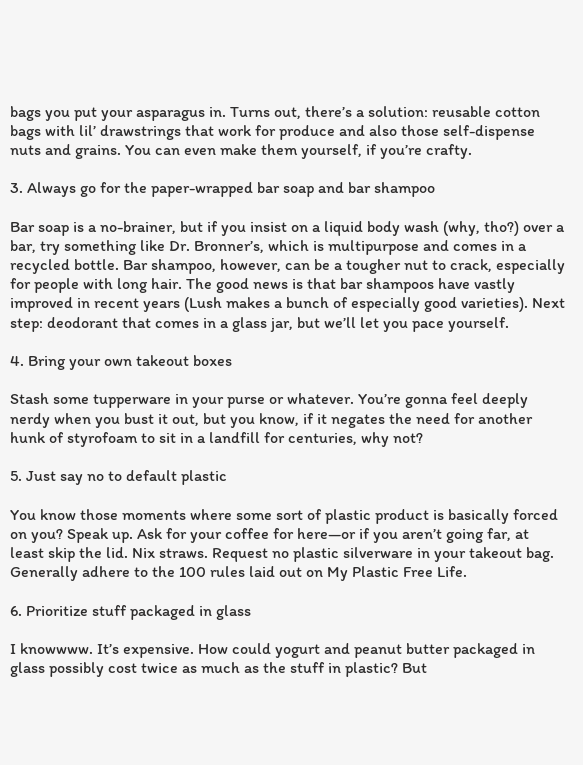bags you put your asparagus in. Turns out, there’s a solution: reusable cotton bags with lil’ drawstrings that work for produce and also those self-dispense nuts and grains. You can even make them yourself, if you’re crafty.

3. Always go for the paper-wrapped bar soap and bar shampoo

Bar soap is a no-brainer, but if you insist on a liquid body wash (why, tho?) over a bar, try something like Dr. Bronner’s, which is multipurpose and comes in a recycled bottle. Bar shampoo, however, can be a tougher nut to crack, especially for people with long hair. The good news is that bar shampoos have vastly improved in recent years (Lush makes a bunch of especially good varieties). Next step: deodorant that comes in a glass jar, but we’ll let you pace yourself.

4. Bring your own takeout boxes

Stash some tupperware in your purse or whatever. You’re gonna feel deeply nerdy when you bust it out, but you know, if it negates the need for another hunk of styrofoam to sit in a landfill for centuries, why not?

5. Just say no to default plastic

You know those moments where some sort of plastic product is basically forced on you? Speak up. Ask for your coffee for here—or if you aren’t going far, at least skip the lid. Nix straws. Request no plastic silverware in your takeout bag. Generally adhere to the 100 rules laid out on My Plastic Free Life.

6. Prioritize stuff packaged in glass

I knowwww. It’s expensive. How could yogurt and peanut butter packaged in glass possibly cost twice as much as the stuff in plastic? But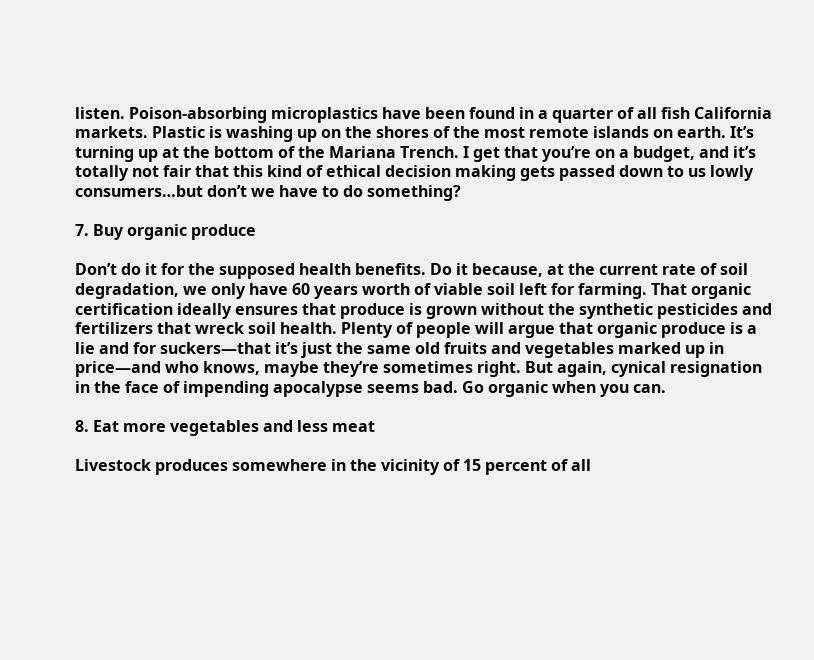listen. Poison-absorbing microplastics have been found in a quarter of all fish California markets. Plastic is washing up on the shores of the most remote islands on earth. It’s turning up at the bottom of the Mariana Trench. I get that you’re on a budget, and it’s totally not fair that this kind of ethical decision making gets passed down to us lowly consumers…but don’t we have to do something?

7. Buy organic produce

Don’t do it for the supposed health benefits. Do it because, at the current rate of soil degradation, we only have 60 years worth of viable soil left for farming. That organic certification ideally ensures that produce is grown without the synthetic pesticides and fertilizers that wreck soil health. Plenty of people will argue that organic produce is a lie and for suckers—that it’s just the same old fruits and vegetables marked up in price—and who knows, maybe they’re sometimes right. But again, cynical resignation in the face of impending apocalypse seems bad. Go organic when you can.

8. Eat more vegetables and less meat

Livestock produces somewhere in the vicinity of 15 percent of all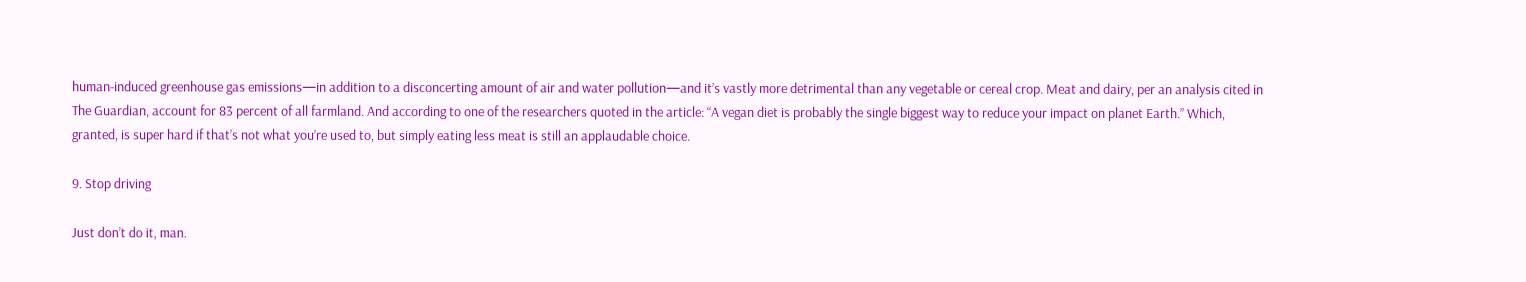human-induced greenhouse gas emissions—in addition to a disconcerting amount of air and water pollution—and it’s vastly more detrimental than any vegetable or cereal crop. Meat and dairy, per an analysis cited in The Guardian, account for 83 percent of all farmland. And according to one of the researchers quoted in the article: “A vegan diet is probably the single biggest way to reduce your impact on planet Earth.” Which, granted, is super hard if that’s not what you’re used to, but simply eating less meat is still an applaudable choice.

9. Stop driving

Just don’t do it, man.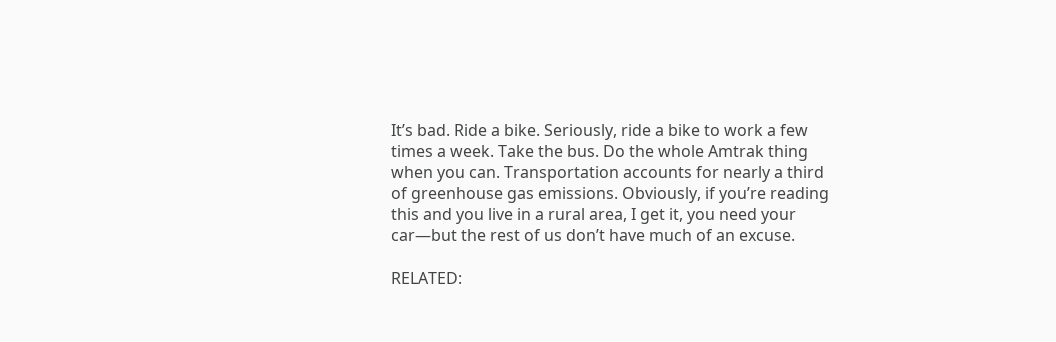It’s bad. Ride a bike. Seriously, ride a bike to work a few times a week. Take the bus. Do the whole Amtrak thing when you can. Transportation accounts for nearly a third of greenhouse gas emissions. Obviously, if you’re reading this and you live in a rural area, I get it, you need your car—but the rest of us don’t have much of an excuse.

RELATED: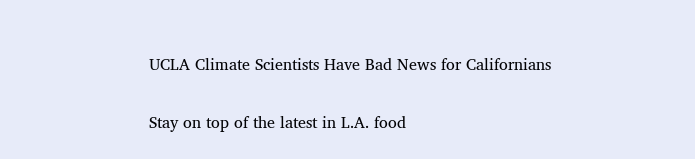UCLA Climate Scientists Have Bad News for Californians

Stay on top of the latest in L.A. food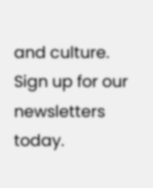and culture. Sign up for our newsletters today.